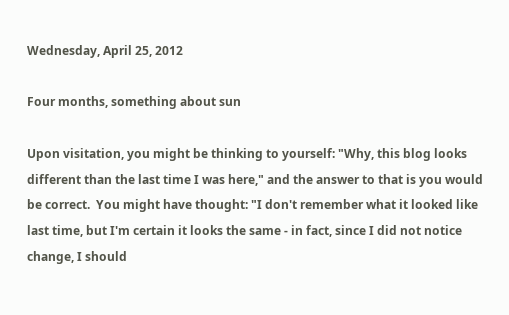Wednesday, April 25, 2012

Four months, something about sun

Upon visitation, you might be thinking to yourself: "Why, this blog looks different than the last time I was here," and the answer to that is you would be correct.  You might have thought: "I don't remember what it looked like last time, but I'm certain it looks the same - in fact, since I did not notice change, I should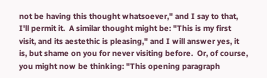not be having this thought whatsoever," and I say to that, I'll permit it.  A similar thought might be: "This is my first visit, and its aestethic is pleasing," and I will answer yes, it is, but shame on you for never visiting before.  Or, of course, you might now be thinking: "This opening paragraph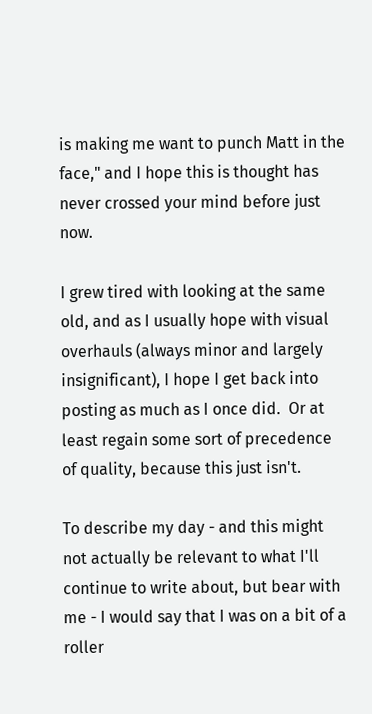is making me want to punch Matt in the face," and I hope this is thought has never crossed your mind before just now.

I grew tired with looking at the same old, and as I usually hope with visual overhauls (always minor and largely insignificant), I hope I get back into posting as much as I once did.  Or at least regain some sort of precedence of quality, because this just isn't.

To describe my day - and this might not actually be relevant to what I'll continue to write about, but bear with me - I would say that I was on a bit of a roller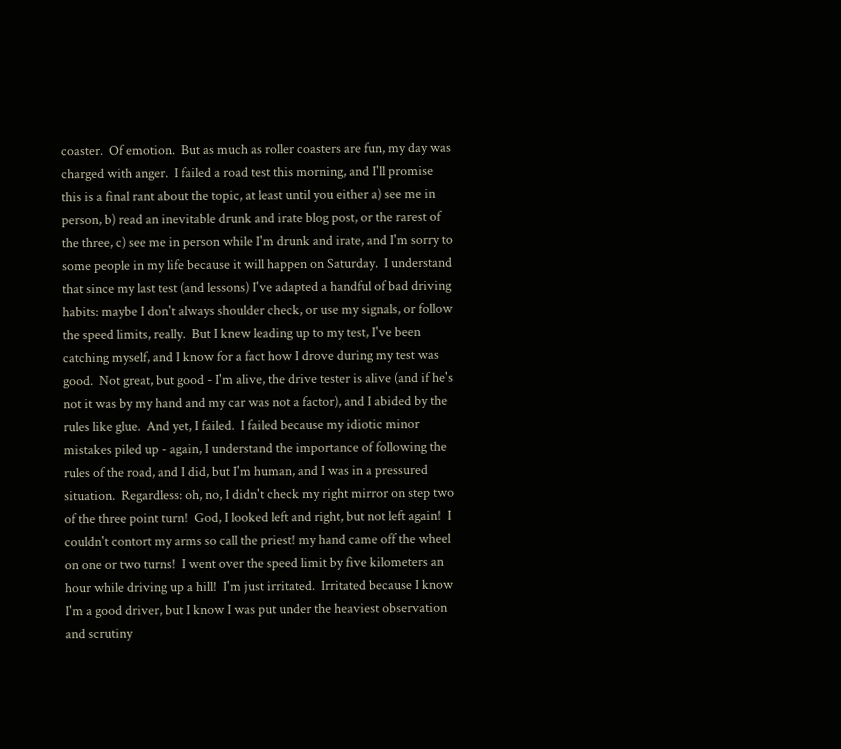coaster.  Of emotion.  But as much as roller coasters are fun, my day was charged with anger.  I failed a road test this morning, and I'll promise this is a final rant about the topic, at least until you either a) see me in person, b) read an inevitable drunk and irate blog post, or the rarest of the three, c) see me in person while I'm drunk and irate, and I'm sorry to some people in my life because it will happen on Saturday.  I understand that since my last test (and lessons) I've adapted a handful of bad driving habits: maybe I don't always shoulder check, or use my signals, or follow the speed limits, really.  But I knew leading up to my test, I've been catching myself, and I know for a fact how I drove during my test was good.  Not great, but good - I'm alive, the drive tester is alive (and if he's not it was by my hand and my car was not a factor), and I abided by the rules like glue.  And yet, I failed.  I failed because my idiotic minor mistakes piled up - again, I understand the importance of following the rules of the road, and I did, but I'm human, and I was in a pressured situation.  Regardless: oh, no, I didn't check my right mirror on step two of the three point turn!  God, I looked left and right, but not left again!  I couldn't contort my arms so call the priest! my hand came off the wheel on one or two turns!  I went over the speed limit by five kilometers an hour while driving up a hill!  I'm just irritated.  Irritated because I know I'm a good driver, but I know I was put under the heaviest observation and scrutiny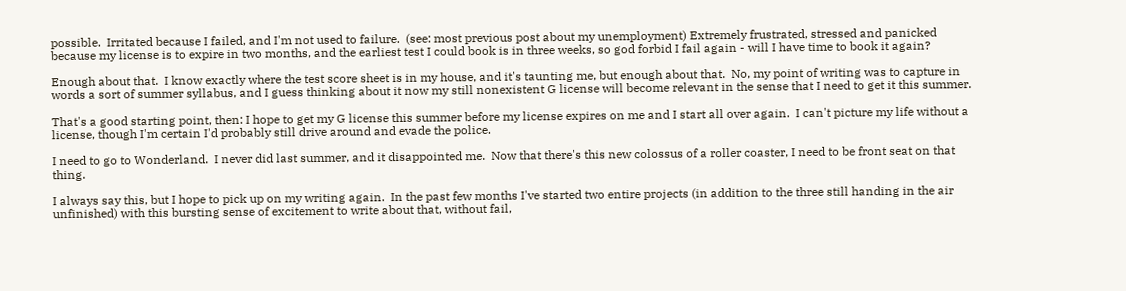possible.  Irritated because I failed, and I'm not used to failure.  (see: most previous post about my unemployment) Extremely frustrated, stressed and panicked because my license is to expire in two months, and the earliest test I could book is in three weeks, so god forbid I fail again - will I have time to book it again?

Enough about that.  I know exactly where the test score sheet is in my house, and it's taunting me, but enough about that.  No, my point of writing was to capture in words a sort of summer syllabus, and I guess thinking about it now my still nonexistent G license will become relevant in the sense that I need to get it this summer.

That's a good starting point, then: I hope to get my G license this summer before my license expires on me and I start all over again.  I can't picture my life without a license, though I'm certain I'd probably still drive around and evade the police.

I need to go to Wonderland.  I never did last summer, and it disappointed me.  Now that there's this new colossus of a roller coaster, I need to be front seat on that thing.

I always say this, but I hope to pick up on my writing again.  In the past few months I've started two entire projects (in addition to the three still handing in the air unfinished) with this bursting sense of excitement to write about that, without fail,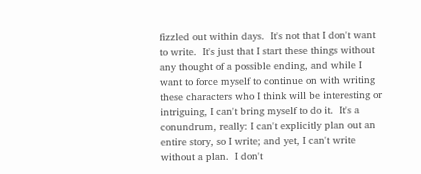fizzled out within days.  It's not that I don't want to write.  It's just that I start these things without any thought of a possible ending, and while I want to force myself to continue on with writing these characters who I think will be interesting or intriguing, I can't bring myself to do it.  It's a conundrum, really: I can't explicitly plan out an entire story, so I write; and yet, I can't write without a plan.  I don't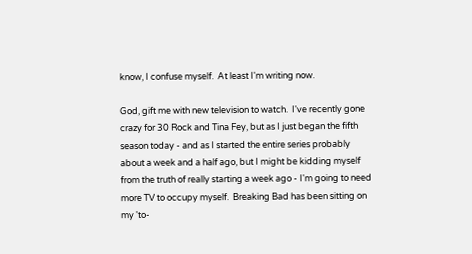know, I confuse myself.  At least I'm writing now.

God, gift me with new television to watch.  I've recently gone crazy for 30 Rock and Tina Fey, but as I just began the fifth season today - and as I started the entire series probably about a week and a half ago, but I might be kidding myself from the truth of really starting a week ago - I'm going to need more TV to occupy myself.  Breaking Bad has been sitting on my 'to-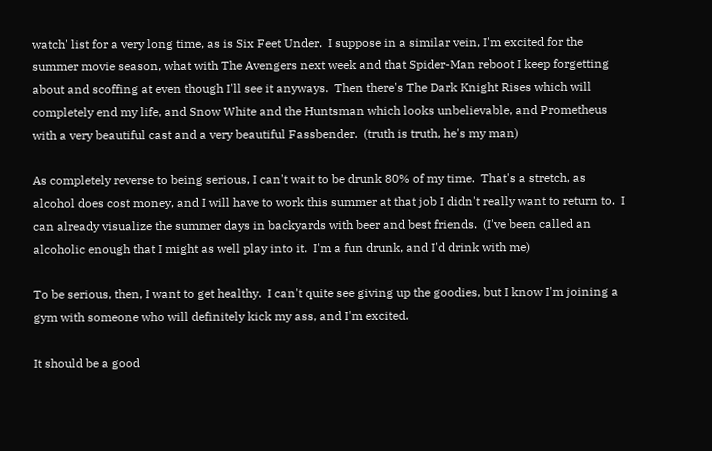watch' list for a very long time, as is Six Feet Under.  I suppose in a similar vein, I'm excited for the summer movie season, what with The Avengers next week and that Spider-Man reboot I keep forgetting about and scoffing at even though I'll see it anyways.  Then there's The Dark Knight Rises which will completely end my life, and Snow White and the Huntsman which looks unbelievable, and Prometheus with a very beautiful cast and a very beautiful Fassbender.  (truth is truth, he's my man)

As completely reverse to being serious, I can't wait to be drunk 80% of my time.  That's a stretch, as alcohol does cost money, and I will have to work this summer at that job I didn't really want to return to.  I can already visualize the summer days in backyards with beer and best friends.  (I've been called an alcoholic enough that I might as well play into it.  I'm a fun drunk, and I'd drink with me)

To be serious, then, I want to get healthy.  I can't quite see giving up the goodies, but I know I'm joining a gym with someone who will definitely kick my ass, and I'm excited.

It should be a good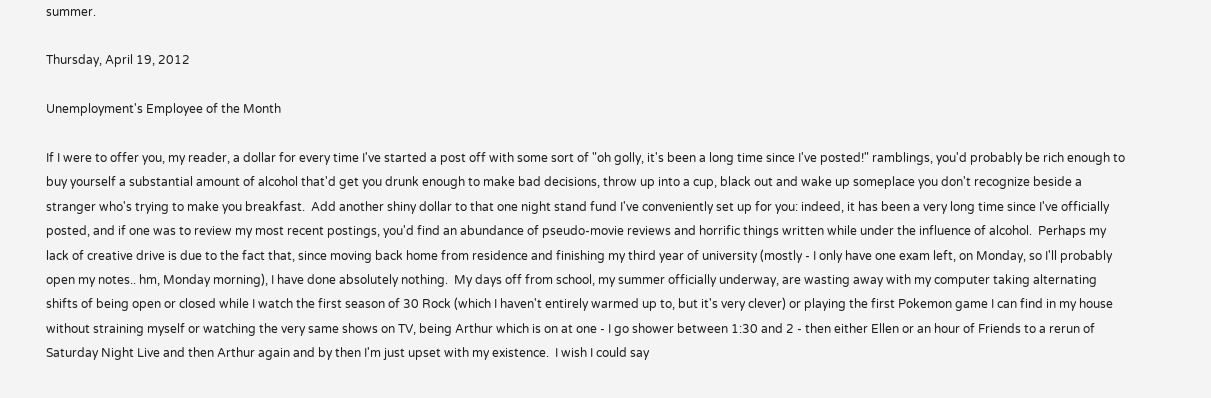summer.

Thursday, April 19, 2012

Unemployment's Employee of the Month

If I were to offer you, my reader, a dollar for every time I've started a post off with some sort of "oh golly, it's been a long time since I've posted!" ramblings, you'd probably be rich enough to buy yourself a substantial amount of alcohol that'd get you drunk enough to make bad decisions, throw up into a cup, black out and wake up someplace you don't recognize beside a stranger who's trying to make you breakfast.  Add another shiny dollar to that one night stand fund I've conveniently set up for you: indeed, it has been a very long time since I've officially posted, and if one was to review my most recent postings, you'd find an abundance of pseudo-movie reviews and horrific things written while under the influence of alcohol.  Perhaps my lack of creative drive is due to the fact that, since moving back home from residence and finishing my third year of university (mostly - I only have one exam left, on Monday, so I'll probably open my notes.. hm, Monday morning), I have done absolutely nothing.  My days off from school, my summer officially underway, are wasting away with my computer taking alternating shifts of being open or closed while I watch the first season of 30 Rock (which I haven't entirely warmed up to, but it's very clever) or playing the first Pokemon game I can find in my house without straining myself or watching the very same shows on TV, being Arthur which is on at one - I go shower between 1:30 and 2 - then either Ellen or an hour of Friends to a rerun of Saturday Night Live and then Arthur again and by then I'm just upset with my existence.  I wish I could say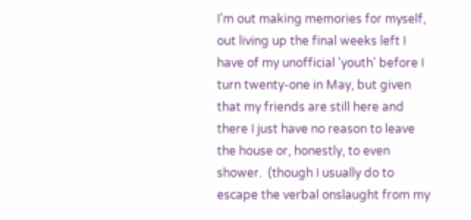I'm out making memories for myself, out living up the final weeks left I have of my unofficial 'youth' before I turn twenty-one in May, but given that my friends are still here and there I just have no reason to leave the house or, honestly, to even shower.  (though I usually do to escape the verbal onslaught from my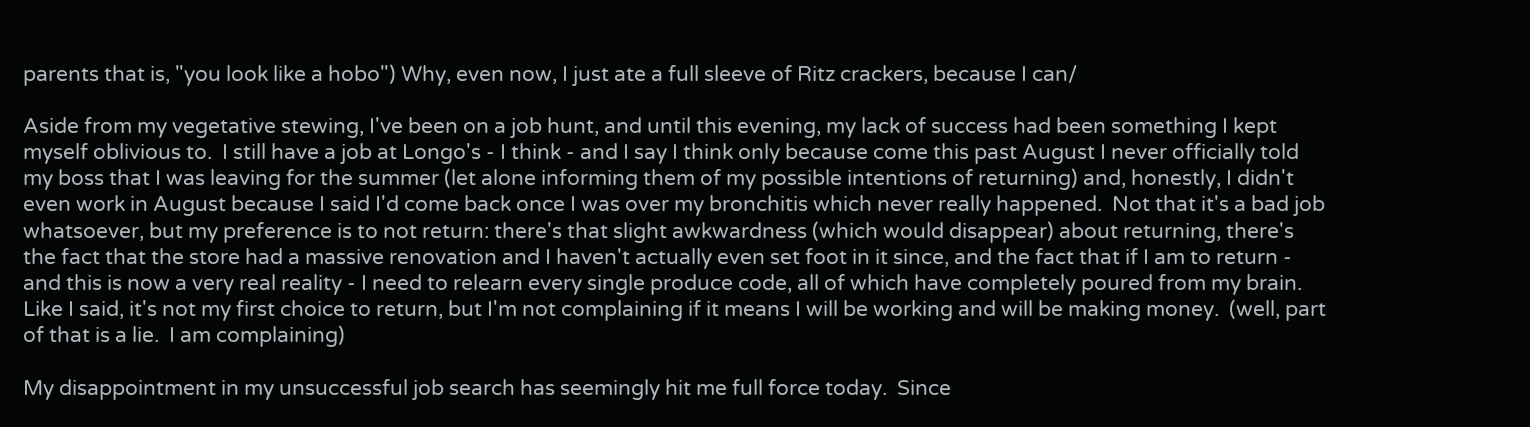parents that is, "you look like a hobo") Why, even now, I just ate a full sleeve of Ritz crackers, because I can/

Aside from my vegetative stewing, I've been on a job hunt, and until this evening, my lack of success had been something I kept myself oblivious to.  I still have a job at Longo's - I think - and I say I think only because come this past August I never officially told my boss that I was leaving for the summer (let alone informing them of my possible intentions of returning) and, honestly, I didn't even work in August because I said I'd come back once I was over my bronchitis which never really happened.  Not that it's a bad job whatsoever, but my preference is to not return: there's that slight awkwardness (which would disappear) about returning, there's the fact that the store had a massive renovation and I haven't actually even set foot in it since, and the fact that if I am to return - and this is now a very real reality - I need to relearn every single produce code, all of which have completely poured from my brain.  Like I said, it's not my first choice to return, but I'm not complaining if it means I will be working and will be making money.  (well, part of that is a lie.  I am complaining)

My disappointment in my unsuccessful job search has seemingly hit me full force today.  Since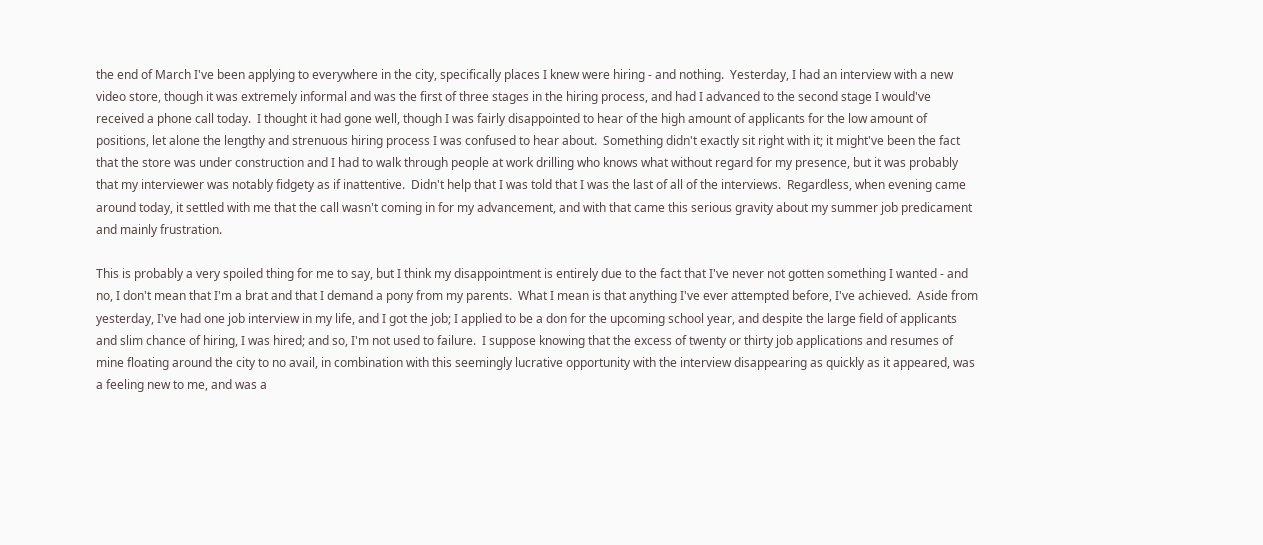the end of March I've been applying to everywhere in the city, specifically places I knew were hiring - and nothing.  Yesterday, I had an interview with a new video store, though it was extremely informal and was the first of three stages in the hiring process, and had I advanced to the second stage I would've received a phone call today.  I thought it had gone well, though I was fairly disappointed to hear of the high amount of applicants for the low amount of positions, let alone the lengthy and strenuous hiring process I was confused to hear about.  Something didn't exactly sit right with it; it might've been the fact that the store was under construction and I had to walk through people at work drilling who knows what without regard for my presence, but it was probably that my interviewer was notably fidgety as if inattentive.  Didn't help that I was told that I was the last of all of the interviews.  Regardless, when evening came around today, it settled with me that the call wasn't coming in for my advancement, and with that came this serious gravity about my summer job predicament and mainly frustration.

This is probably a very spoiled thing for me to say, but I think my disappointment is entirely due to the fact that I've never not gotten something I wanted - and no, I don't mean that I'm a brat and that I demand a pony from my parents.  What I mean is that anything I've ever attempted before, I've achieved.  Aside from yesterday, I've had one job interview in my life, and I got the job; I applied to be a don for the upcoming school year, and despite the large field of applicants and slim chance of hiring, I was hired; and so, I'm not used to failure.  I suppose knowing that the excess of twenty or thirty job applications and resumes of mine floating around the city to no avail, in combination with this seemingly lucrative opportunity with the interview disappearing as quickly as it appeared, was a feeling new to me, and was a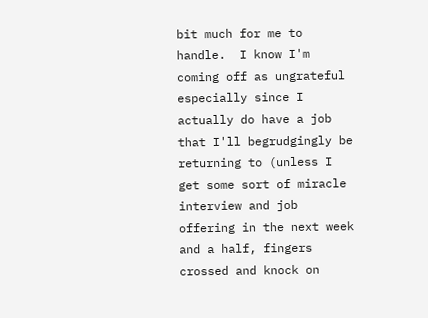bit much for me to handle.  I know I'm coming off as ungrateful especially since I actually do have a job that I'll begrudgingly be returning to (unless I get some sort of miracle interview and job offering in the next week and a half, fingers crossed and knock on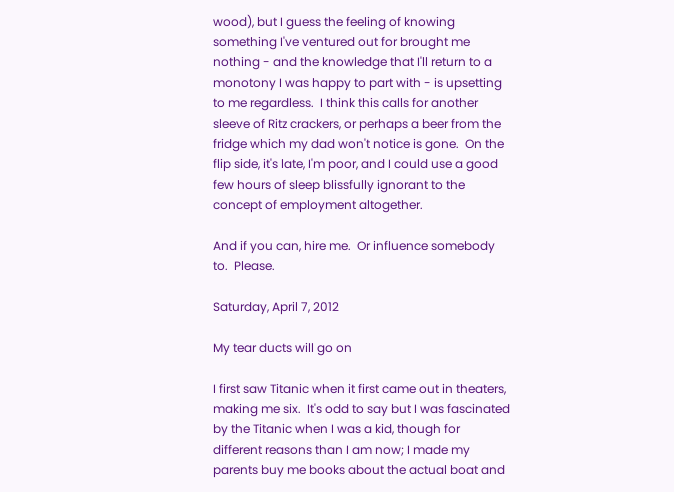wood), but I guess the feeling of knowing something I've ventured out for brought me nothing - and the knowledge that I'll return to a monotony I was happy to part with - is upsetting to me regardless.  I think this calls for another sleeve of Ritz crackers, or perhaps a beer from the fridge which my dad won't notice is gone.  On the flip side, it's late, I'm poor, and I could use a good few hours of sleep blissfully ignorant to the concept of employment altogether.

And if you can, hire me.  Or influence somebody to.  Please.

Saturday, April 7, 2012

My tear ducts will go on

I first saw Titanic when it first came out in theaters, making me six.  It's odd to say but I was fascinated by the Titanic when I was a kid, though for different reasons than I am now; I made my parents buy me books about the actual boat and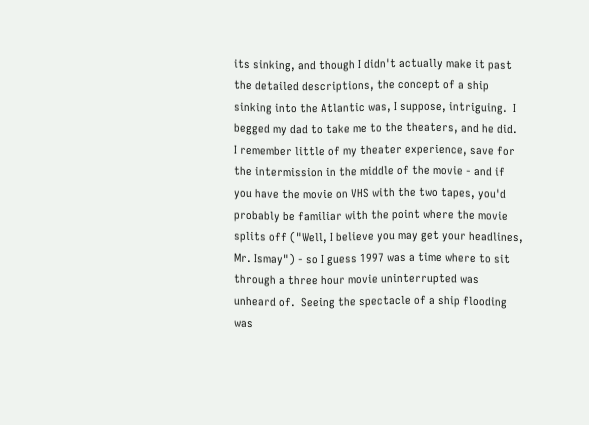its sinking, and though I didn't actually make it past the detailed descriptions, the concept of a ship sinking into the Atlantic was, I suppose, intriguing.  I begged my dad to take me to the theaters, and he did.  I remember little of my theater experience, save for the intermission in the middle of the movie - and if you have the movie on VHS with the two tapes, you'd probably be familiar with the point where the movie splits off ("Well, I believe you may get your headlines, Mr. Ismay") - so I guess 1997 was a time where to sit through a three hour movie uninterrupted was unheard of.  Seeing the spectacle of a ship flooding was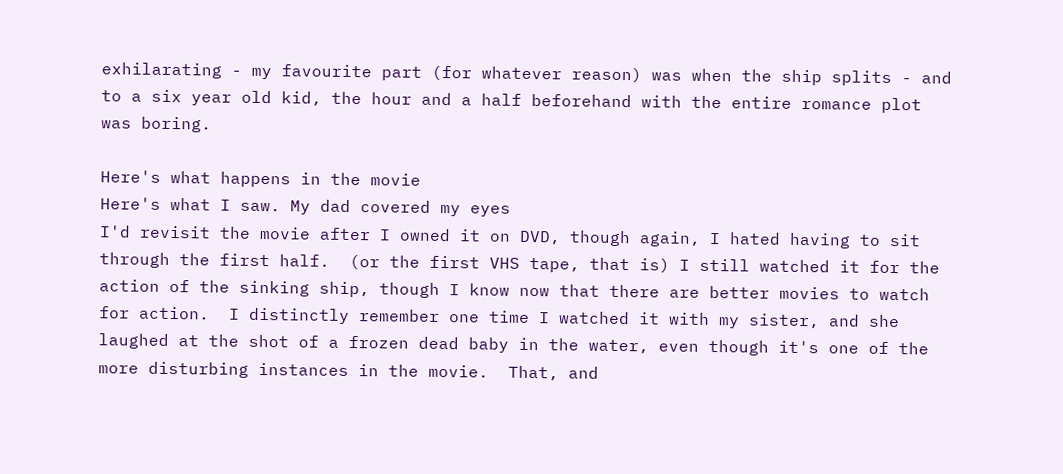exhilarating - my favourite part (for whatever reason) was when the ship splits - and to a six year old kid, the hour and a half beforehand with the entire romance plot was boring.

Here's what happens in the movie
Here's what I saw. My dad covered my eyes
I'd revisit the movie after I owned it on DVD, though again, I hated having to sit through the first half.  (or the first VHS tape, that is) I still watched it for the action of the sinking ship, though I know now that there are better movies to watch for action.  I distinctly remember one time I watched it with my sister, and she laughed at the shot of a frozen dead baby in the water, even though it's one of the more disturbing instances in the movie.  That, and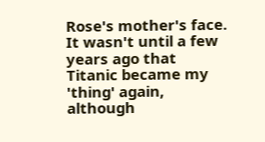Rose's mother's face.  It wasn't until a few years ago that Titanic became my 'thing' again, although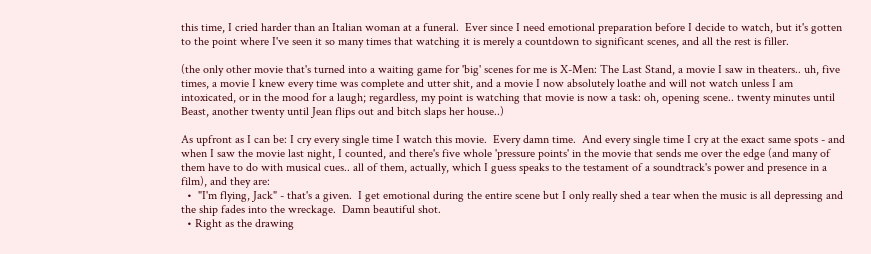this time, I cried harder than an Italian woman at a funeral.  Ever since I need emotional preparation before I decide to watch, but it's gotten to the point where I've seen it so many times that watching it is merely a countdown to significant scenes, and all the rest is filler.

(the only other movie that's turned into a waiting game for 'big' scenes for me is X-Men: The Last Stand, a movie I saw in theaters.. uh, five times, a movie I knew every time was complete and utter shit, and a movie I now absolutely loathe and will not watch unless I am intoxicated, or in the mood for a laugh; regardless, my point is watching that movie is now a task: oh, opening scene.. twenty minutes until Beast, another twenty until Jean flips out and bitch slaps her house..)

As upfront as I can be: I cry every single time I watch this movie.  Every damn time.  And every single time I cry at the exact same spots - and when I saw the movie last night, I counted, and there's five whole 'pressure points' in the movie that sends me over the edge (and many of them have to do with musical cues.. all of them, actually, which I guess speaks to the testament of a soundtrack's power and presence in a film), and they are:
  •  "I'm flying, Jack" - that's a given.  I get emotional during the entire scene but I only really shed a tear when the music is all depressing and the ship fades into the wreckage.  Damn beautiful shot.
  • Right as the drawing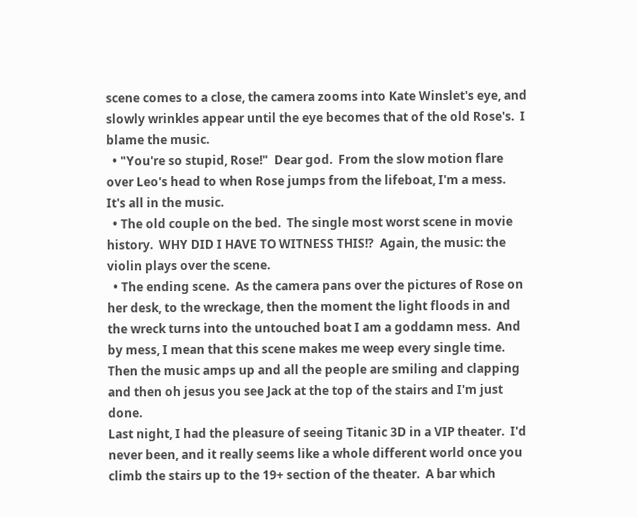scene comes to a close, the camera zooms into Kate Winslet's eye, and slowly wrinkles appear until the eye becomes that of the old Rose's.  I blame the music.
  • "You're so stupid, Rose!"  Dear god.  From the slow motion flare over Leo's head to when Rose jumps from the lifeboat, I'm a mess.  It's all in the music.
  • The old couple on the bed.  The single most worst scene in movie history.  WHY DID I HAVE TO WITNESS THIS!?  Again, the music: the violin plays over the scene.
  • The ending scene.  As the camera pans over the pictures of Rose on her desk, to the wreckage, then the moment the light floods in and the wreck turns into the untouched boat I am a goddamn mess.  And by mess, I mean that this scene makes me weep every single time.  Then the music amps up and all the people are smiling and clapping and then oh jesus you see Jack at the top of the stairs and I'm just done.
Last night, I had the pleasure of seeing Titanic 3D in a VIP theater.  I'd never been, and it really seems like a whole different world once you climb the stairs up to the 19+ section of the theater.  A bar which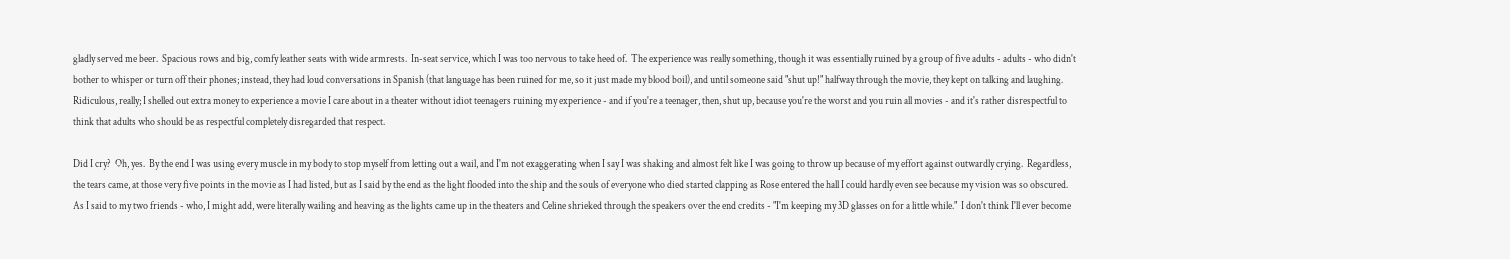gladly served me beer.  Spacious rows and big, comfy leather seats with wide armrests.  In-seat service, which I was too nervous to take heed of.  The experience was really something, though it was essentially ruined by a group of five adults - adults - who didn't bother to whisper or turn off their phones; instead, they had loud conversations in Spanish (that language has been ruined for me, so it just made my blood boil), and until someone said "shut up!" halfway through the movie, they kept on talking and laughing.  Ridiculous, really; I shelled out extra money to experience a movie I care about in a theater without idiot teenagers ruining my experience - and if you're a teenager, then, shut up, because you're the worst and you ruin all movies - and it's rather disrespectful to think that adults who should be as respectful completely disregarded that respect.

Did I cry?  Oh, yes.  By the end I was using every muscle in my body to stop myself from letting out a wail, and I'm not exaggerating when I say I was shaking and almost felt like I was going to throw up because of my effort against outwardly crying.  Regardless, the tears came, at those very five points in the movie as I had listed, but as I said by the end as the light flooded into the ship and the souls of everyone who died started clapping as Rose entered the hall I could hardly even see because my vision was so obscured.  As I said to my two friends - who, I might add, were literally wailing and heaving as the lights came up in the theaters and Celine shrieked through the speakers over the end credits - "I'm keeping my 3D glasses on for a little while."  I don't think I'll ever become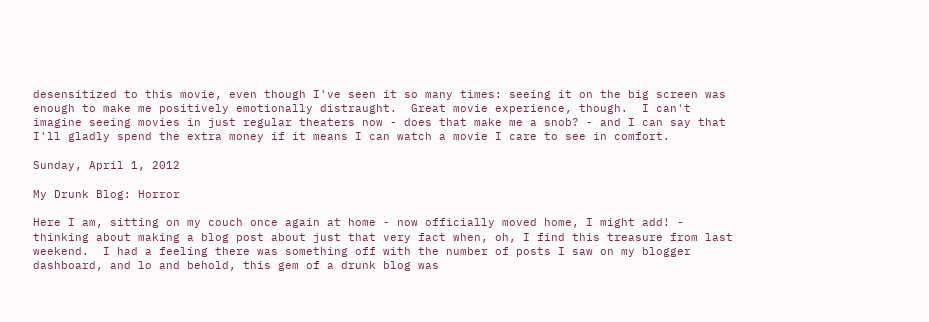desensitized to this movie, even though I've seen it so many times: seeing it on the big screen was enough to make me positively emotionally distraught.  Great movie experience, though.  I can't imagine seeing movies in just regular theaters now - does that make me a snob? - and I can say that I'll gladly spend the extra money if it means I can watch a movie I care to see in comfort.

Sunday, April 1, 2012

My Drunk Blog: Horror

Here I am, sitting on my couch once again at home - now officially moved home, I might add! - thinking about making a blog post about just that very fact when, oh, I find this treasure from last weekend.  I had a feeling there was something off with the number of posts I saw on my blogger dashboard, and lo and behold, this gem of a drunk blog was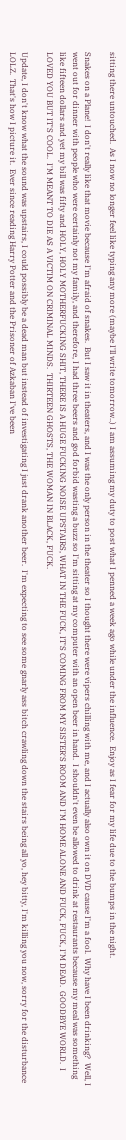sitting there untouched.  As I now no longer feel like typing any more (maybe I'll write tomorrow..) I am assuming my duty to post what I penned a week ago while under the influence.  Enjoy as I fear for my life due to the bumps in the night.

Snakes on a Plane!  I don't really like that movie because I'm afraid of snakes.  But I saw it in theaters, and I was the only person in the theater so I thought there were vipers chilling with me, and I actually also own it on DVD cause I'm a fool.  Why have I been drinking?  Well, I went out for dinner with people who were certainly not my family, and therefore, I had three beers and god forbid wasting a buzz so I'm sitting at my computer with an open beer in hand.  I shouldn't even be allowed to drink at restaurants because my meal was something like fifteen dollars and yet my bill was fifty and HOLY, HOLY MOTHERFUCKING SHIT, THERE IS A HUGE FUCKING NOISE UPSTAIRS, WHAT IN THE FUCK, IT'S COMING FROM MY SISTER'S ROOM AND I'M HOME ALONE AND FUCK, FUCK, I'M DEAD.  GOODBYE WORLD.  I LOVED YOU BUT IT'S COOL.  I'M MEANT TO DIE AS A VICTIM ON CRIMINAL MINDS.  THIRTEEN GHOSTS, THE WOMAN IN BLACK, FUCK.

Update, I don't know what the sound was upstairs, I could possibly be a dead man but instead of investigating I just drank another beer.  I'm expecting to see some gnarly ass bitch crawling down the stairs being all yo, hey bitty, I'm killing you now, sorry for the disturbance LOLZ.  That's how I picture it.  Ever since reading Harry Potter and the Prisoner of Azkaban I've been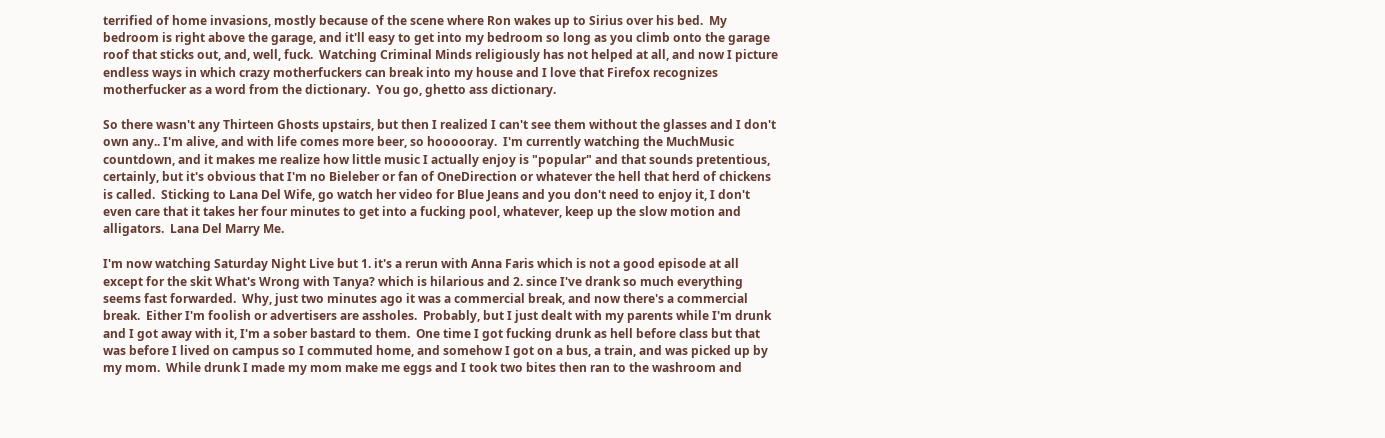terrified of home invasions, mostly because of the scene where Ron wakes up to Sirius over his bed.  My bedroom is right above the garage, and it'll easy to get into my bedroom so long as you climb onto the garage roof that sticks out, and, well, fuck.  Watching Criminal Minds religiously has not helped at all, and now I picture endless ways in which crazy motherfuckers can break into my house and I love that Firefox recognizes motherfucker as a word from the dictionary.  You go, ghetto ass dictionary.

So there wasn't any Thirteen Ghosts upstairs, but then I realized I can't see them without the glasses and I don't own any.. I'm alive, and with life comes more beer, so hoooooray.  I'm currently watching the MuchMusic countdown, and it makes me realize how little music I actually enjoy is "popular" and that sounds pretentious, certainly, but it's obvious that I'm no Bieleber or fan of OneDirection or whatever the hell that herd of chickens is called.  Sticking to Lana Del Wife, go watch her video for Blue Jeans and you don't need to enjoy it, I don't even care that it takes her four minutes to get into a fucking pool, whatever, keep up the slow motion and alligators.  Lana Del Marry Me.

I'm now watching Saturday Night Live but 1. it's a rerun with Anna Faris which is not a good episode at all except for the skit What's Wrong with Tanya? which is hilarious and 2. since I've drank so much everything seems fast forwarded.  Why, just two minutes ago it was a commercial break, and now there's a commercial break.  Either I'm foolish or advertisers are assholes.  Probably, but I just dealt with my parents while I'm drunk and I got away with it, I'm a sober bastard to them.  One time I got fucking drunk as hell before class but that was before I lived on campus so I commuted home, and somehow I got on a bus, a train, and was picked up by my mom.  While drunk I made my mom make me eggs and I took two bites then ran to the washroom and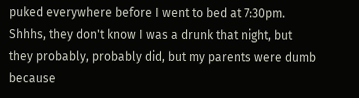puked everywhere before I went to bed at 7:30pm.  Shhhs, they don't know I was a drunk that night, but they probably, probably did, but my parents were dumb because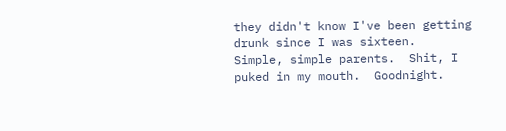they didn't know I've been getting drunk since I was sixteen.  Simple, simple parents.  Shit, I puked in my mouth.  Goodnight.